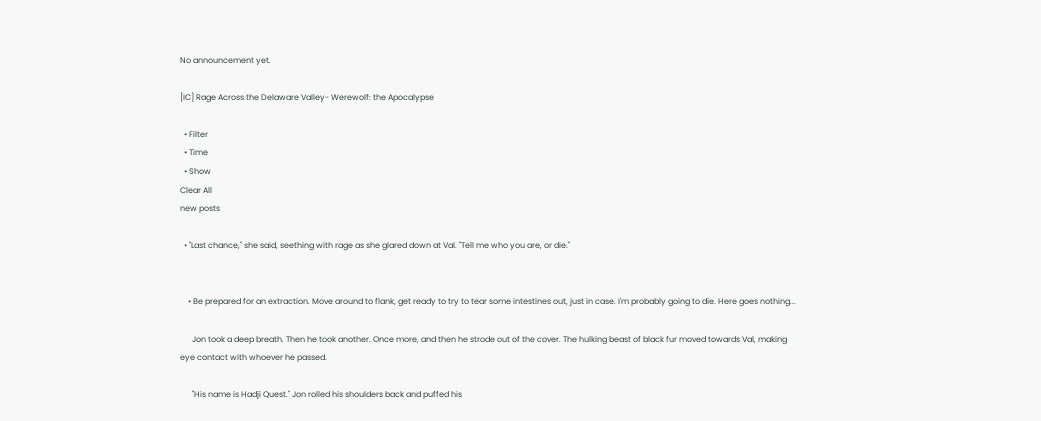No announcement yet.

[IC] Rage Across the Delaware Valley- Werewolf: the Apocalypse

  • Filter
  • Time
  • Show
Clear All
new posts

  • "Last chance," she said, seething with rage as she glared down at Val. "Tell me who you are, or die."


    • Be prepared for an extraction. Move around to flank, get ready to try to tear some intestines out, just in case. I'm probably going to die. Here goes nothing...

      Jon took a deep breath. Then he took another. Once more, and then he strode out of the cover. The hulking beast of black fur moved towards Val, making eye contact with whoever he passed.

      "His name is Hadji Quest." Jon rolled his shoulders back and puffed his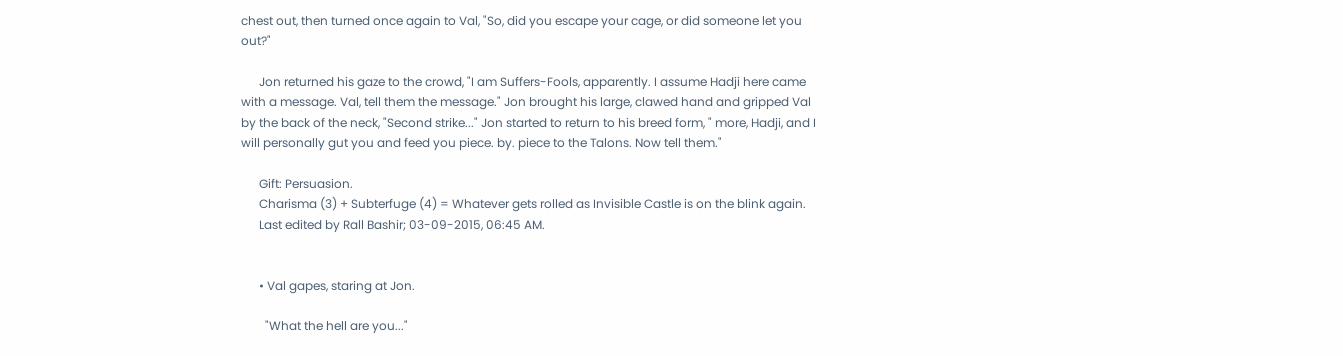chest out, then turned once again to Val, "So, did you escape your cage, or did someone let you out?"

      Jon returned his gaze to the crowd, "I am Suffers-Fools, apparently. I assume Hadji here came with a message. Val, tell them the message." Jon brought his large, clawed hand and gripped Val by the back of the neck, "Second strike..." Jon started to return to his breed form, " more, Hadji, and I will personally gut you and feed you piece. by. piece to the Talons. Now tell them."

      Gift: Persuasion.
      Charisma (3) + Subterfuge (4) = Whatever gets rolled as Invisible Castle is on the blink again.
      Last edited by Rall Bashir; 03-09-2015, 06:45 AM.


      • Val gapes, staring at Jon.

        "What the hell are you..."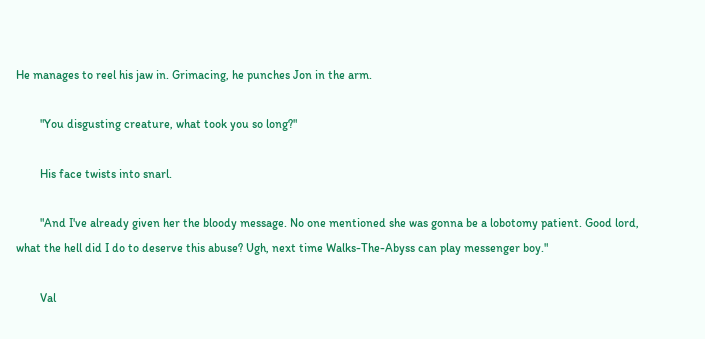He manages to reel his jaw in. Grimacing, he punches Jon in the arm.

        "You disgusting creature, what took you so long?"

        His face twists into snarl.

        "And I've already given her the bloody message. No one mentioned she was gonna be a lobotomy patient. Good lord, what the hell did I do to deserve this abuse? Ugh, next time Walks-The-Abyss can play messenger boy."

        Val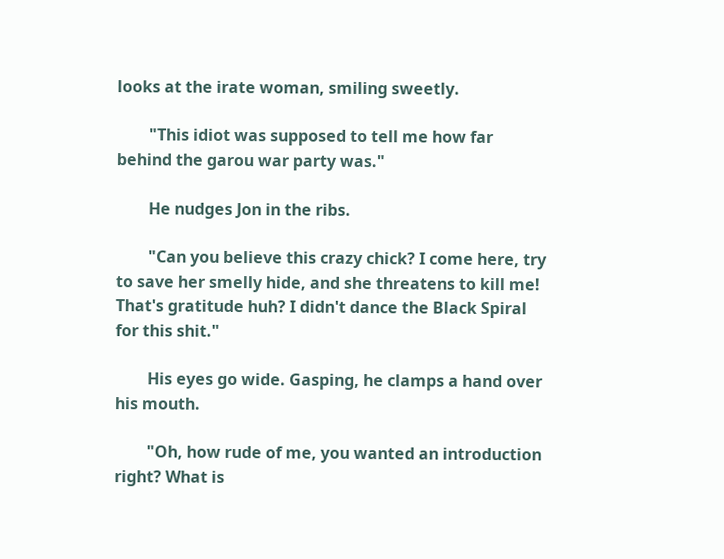looks at the irate woman, smiling sweetly.

        "This idiot was supposed to tell me how far behind the garou war party was."

        He nudges Jon in the ribs.

        "Can you believe this crazy chick? I come here, try to save her smelly hide, and she threatens to kill me! That's gratitude huh? I didn't dance the Black Spiral for this shit."

        His eyes go wide. Gasping, he clamps a hand over his mouth.

        "Oh, how rude of me, you wanted an introduction right? What is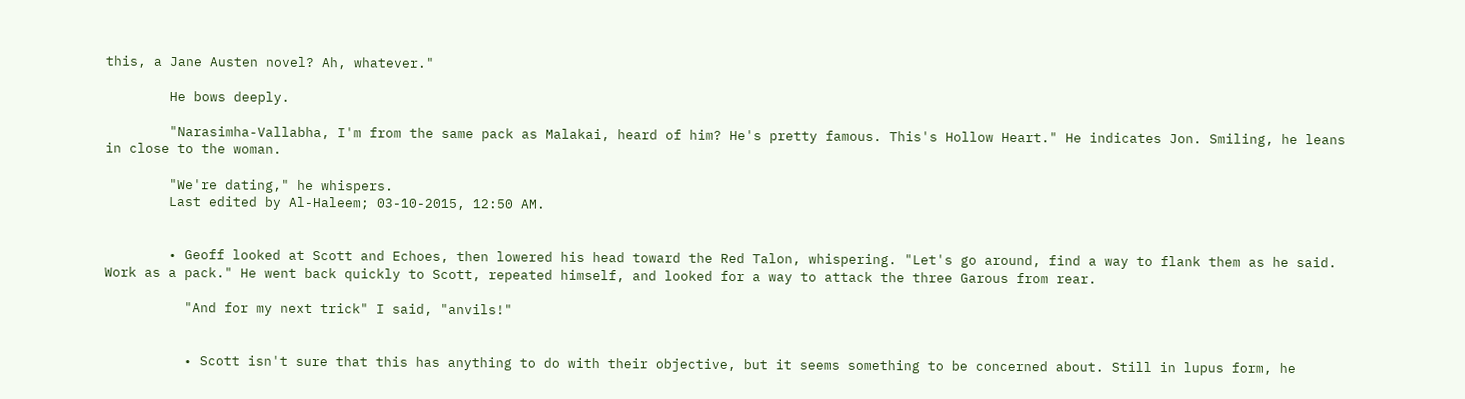this, a Jane Austen novel? Ah, whatever."

        He bows deeply.

        "Narasimha-Vallabha, I'm from the same pack as Malakai, heard of him? He's pretty famous. This's Hollow Heart." He indicates Jon. Smiling, he leans in close to the woman.

        "We're dating," he whispers.
        Last edited by Al-Haleem; 03-10-2015, 12:50 AM.


        • Geoff looked at Scott and Echoes, then lowered his head toward the Red Talon, whispering. "Let's go around, find a way to flank them as he said. Work as a pack." He went back quickly to Scott, repeated himself, and looked for a way to attack the three Garous from rear.

          "And for my next trick" I said, "anvils!"


          • Scott isn't sure that this has anything to do with their objective, but it seems something to be concerned about. Still in lupus form, he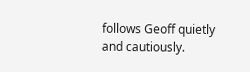follows Geoff quietly and cautiously.